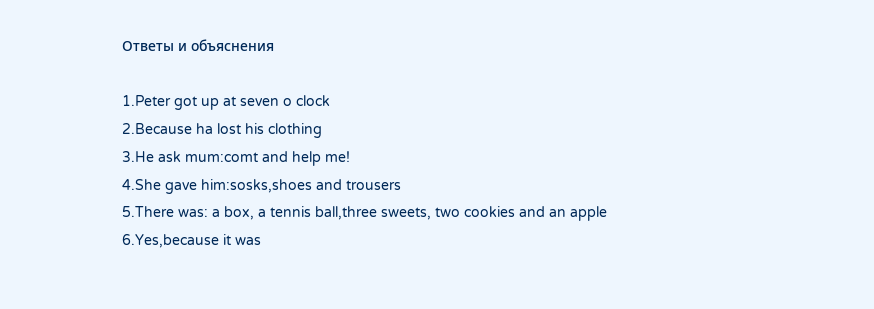Ответы и объяснения

1.Peter got up at seven o clock
2.Because ha lost his clothing
3.He ask mum:comt and help me!
4.She gave him:sosks,shoes and trousers
5.There was: a box, a tennis ball,three sweets, two cookies and an apple
6.Yes,because it was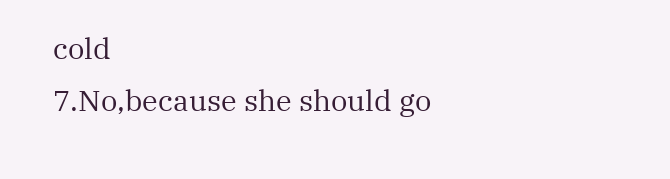cold
7.No,because she should go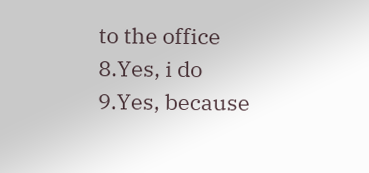to the office
8.Yes, i do
9.Yes, because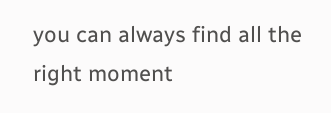you can always find all the right moment